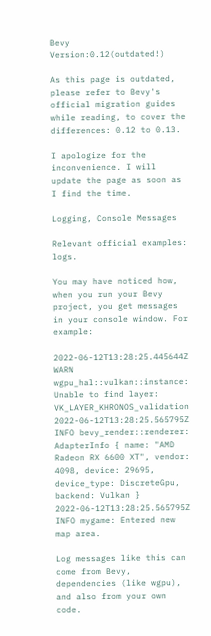Bevy Version:0.12(outdated!)

As this page is outdated, please refer to Bevy's official migration guides while reading, to cover the differences: 0.12 to 0.13.

I apologize for the inconvenience. I will update the page as soon as I find the time.

Logging, Console Messages

Relevant official examples: logs.

You may have noticed how, when you run your Bevy project, you get messages in your console window. For example:

2022-06-12T13:28:25.445644Z  WARN wgpu_hal::vulkan::instance: Unable to find layer: VK_LAYER_KHRONOS_validation
2022-06-12T13:28:25.565795Z  INFO bevy_render::renderer: AdapterInfo { name: "AMD Radeon RX 6600 XT", vendor: 4098, device: 29695, device_type: DiscreteGpu, backend: Vulkan }
2022-06-12T13:28:25.565795Z  INFO mygame: Entered new map area.

Log messages like this can come from Bevy, dependencies (like wgpu), and also from your own code.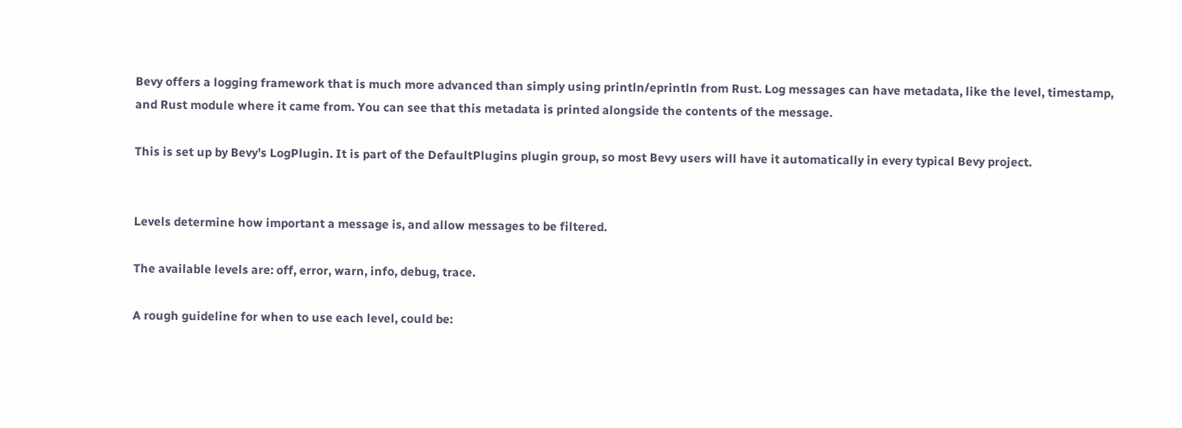Bevy offers a logging framework that is much more advanced than simply using println/eprintln from Rust. Log messages can have metadata, like the level, timestamp, and Rust module where it came from. You can see that this metadata is printed alongside the contents of the message.

This is set up by Bevy's LogPlugin. It is part of the DefaultPlugins plugin group, so most Bevy users will have it automatically in every typical Bevy project.


Levels determine how important a message is, and allow messages to be filtered.

The available levels are: off, error, warn, info, debug, trace.

A rough guideline for when to use each level, could be: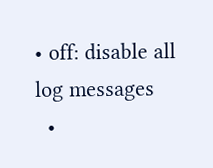• off: disable all log messages
  •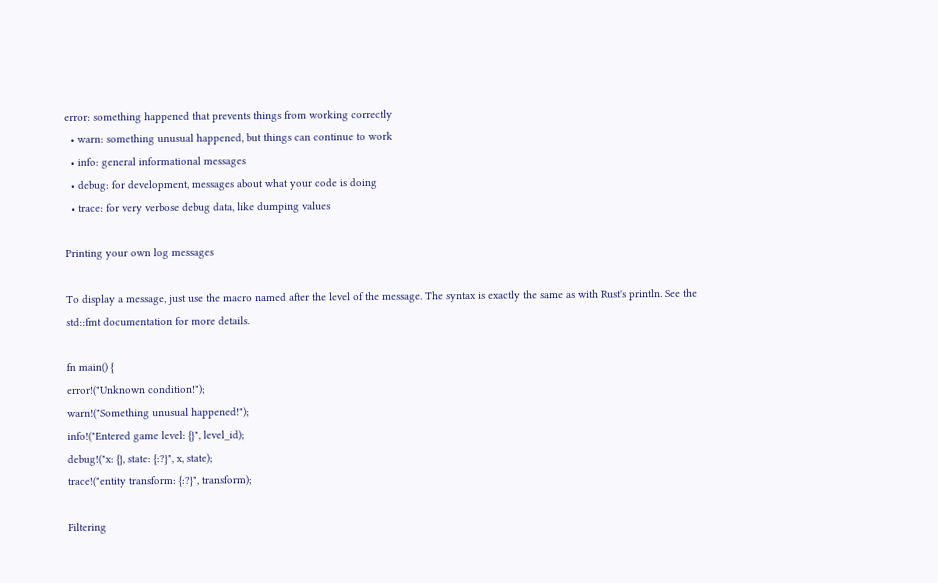error: something happened that prevents things from working correctly
  • warn: something unusual happened, but things can continue to work
  • info: general informational messages
  • debug: for development, messages about what your code is doing
  • trace: for very verbose debug data, like dumping values

Printing your own log messages

To display a message, just use the macro named after the level of the message. The syntax is exactly the same as with Rust's println. See the std::fmt documentation for more details.

fn main() {
error!("Unknown condition!");
warn!("Something unusual happened!");
info!("Entered game level: {}", level_id);
debug!("x: {}, state: {:?}", x, state);
trace!("entity transform: {:?}", transform);

Filtering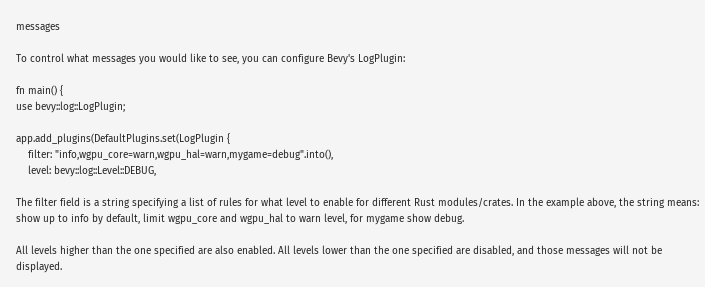messages

To control what messages you would like to see, you can configure Bevy's LogPlugin:

fn main() {
use bevy::log::LogPlugin;

app.add_plugins(DefaultPlugins.set(LogPlugin {
    filter: "info,wgpu_core=warn,wgpu_hal=warn,mygame=debug".into(),
    level: bevy::log::Level::DEBUG,

The filter field is a string specifying a list of rules for what level to enable for different Rust modules/crates. In the example above, the string means: show up to info by default, limit wgpu_core and wgpu_hal to warn level, for mygame show debug.

All levels higher than the one specified are also enabled. All levels lower than the one specified are disabled, and those messages will not be displayed.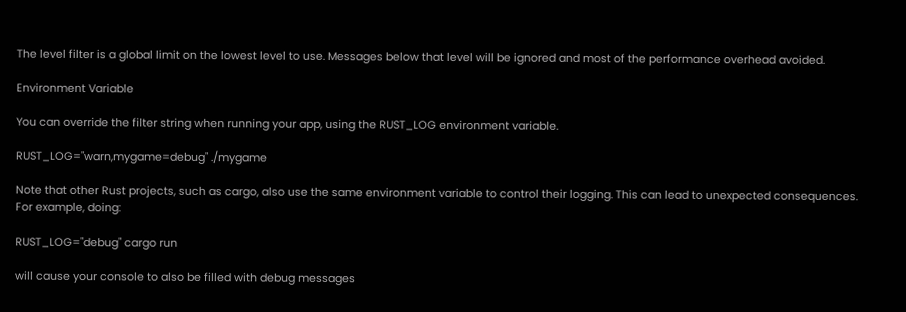The level filter is a global limit on the lowest level to use. Messages below that level will be ignored and most of the performance overhead avoided.

Environment Variable

You can override the filter string when running your app, using the RUST_LOG environment variable.

RUST_LOG="warn,mygame=debug" ./mygame

Note that other Rust projects, such as cargo, also use the same environment variable to control their logging. This can lead to unexpected consequences. For example, doing:

RUST_LOG="debug" cargo run

will cause your console to also be filled with debug messages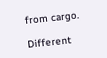from cargo.

Different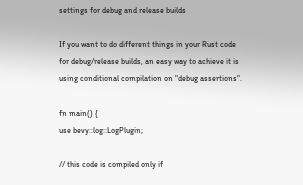settings for debug and release builds

If you want to do different things in your Rust code for debug/release builds, an easy way to achieve it is using conditional compilation on "debug assertions".

fn main() {
use bevy::log::LogPlugin;

// this code is compiled only if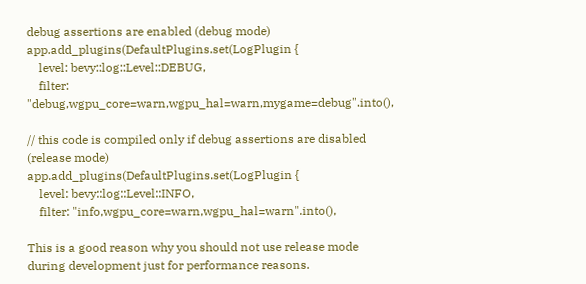debug assertions are enabled (debug mode)
app.add_plugins(DefaultPlugins.set(LogPlugin {
    level: bevy::log::Level::DEBUG,
    filter: "debug,wgpu_core=warn,wgpu_hal=warn,mygame=debug".into(),

// this code is compiled only if debug assertions are disabled (release mode)
app.add_plugins(DefaultPlugins.set(LogPlugin {
    level: bevy::log::Level::INFO,
    filter: "info,wgpu_core=warn,wgpu_hal=warn".into(),

This is a good reason why you should not use release mode during development just for performance reasons.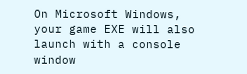On Microsoft Windows, your game EXE will also launch with a console window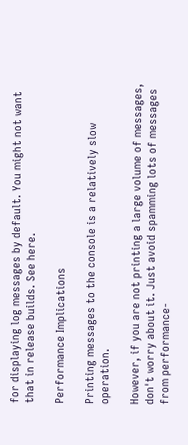for displaying log messages by default. You might not want that in release builds. See here.

Performance Implications

Printing messages to the console is a relatively slow operation.

However, if you are not printing a large volume of messages, don't worry about it. Just avoid spamming lots of messages from performance-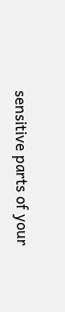sensitive parts of your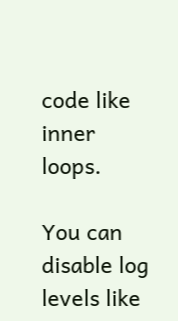code like inner loops.

You can disable log levels like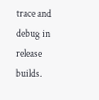trace and debug in release builds.